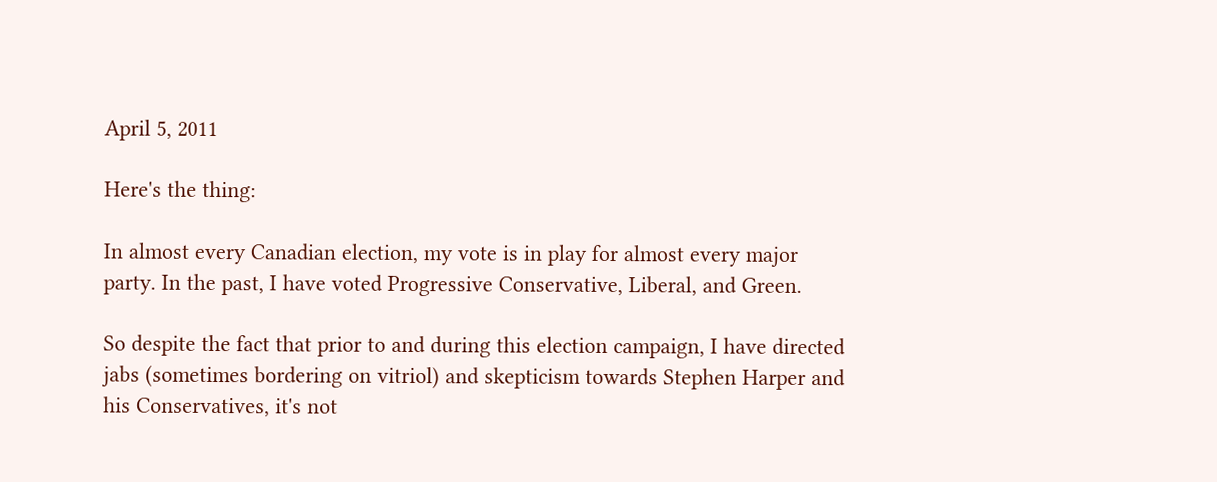April 5, 2011

Here's the thing:

In almost every Canadian election, my vote is in play for almost every major party. In the past, I have voted Progressive Conservative, Liberal, and Green.

So despite the fact that prior to and during this election campaign, I have directed jabs (sometimes bordering on vitriol) and skepticism towards Stephen Harper and his Conservatives, it's not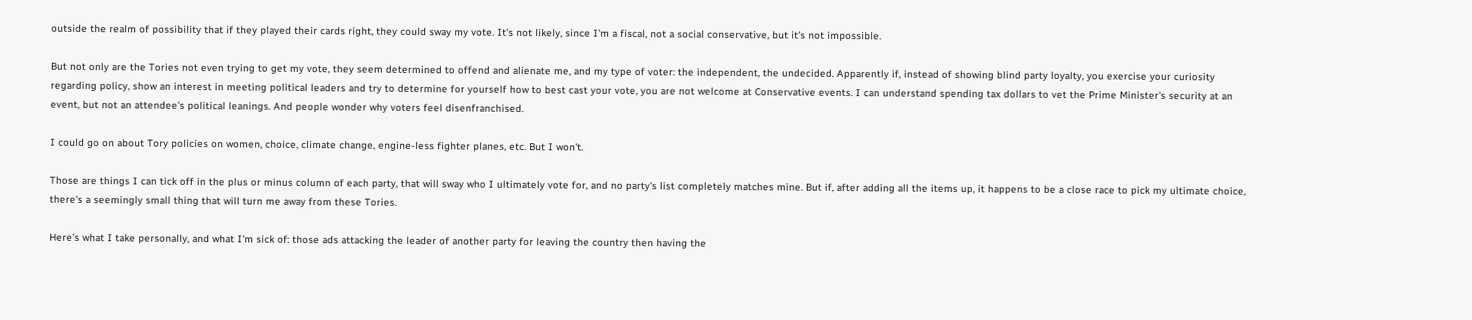outside the realm of possibility that if they played their cards right, they could sway my vote. It's not likely, since I'm a fiscal, not a social conservative, but it's not impossible.

But not only are the Tories not even trying to get my vote, they seem determined to offend and alienate me, and my type of voter: the independent, the undecided. Apparently if, instead of showing blind party loyalty, you exercise your curiosity regarding policy, show an interest in meeting political leaders and try to determine for yourself how to best cast your vote, you are not welcome at Conservative events. I can understand spending tax dollars to vet the Prime Minister's security at an event, but not an attendee's political leanings. And people wonder why voters feel disenfranchised.

I could go on about Tory policies on women, choice, climate change, engine-less fighter planes, etc. But I won't.

Those are things I can tick off in the plus or minus column of each party, that will sway who I ultimately vote for, and no party's list completely matches mine. But if, after adding all the items up, it happens to be a close race to pick my ultimate choice, there's a seemingly small thing that will turn me away from these Tories.

Here's what I take personally, and what I'm sick of: those ads attacking the leader of another party for leaving the country then having the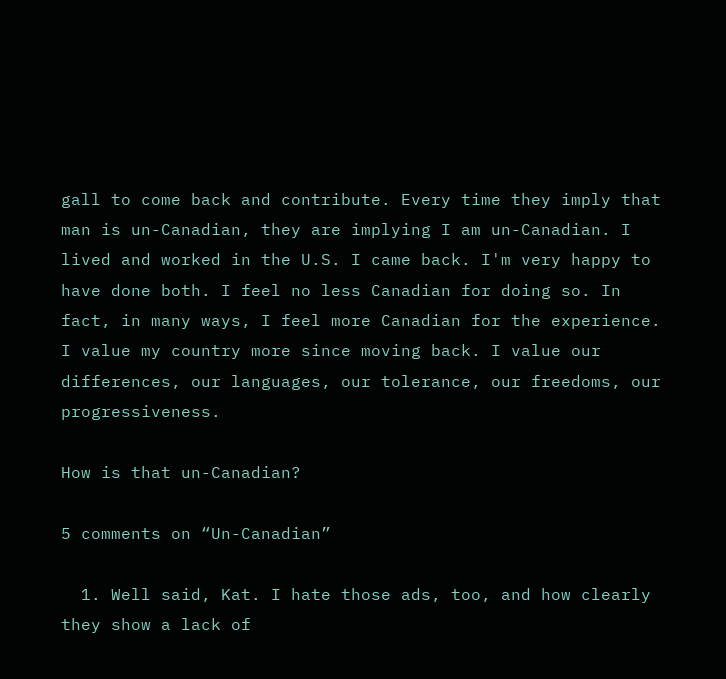gall to come back and contribute. Every time they imply that man is un-Canadian, they are implying I am un-Canadian. I lived and worked in the U.S. I came back. I'm very happy to have done both. I feel no less Canadian for doing so. In fact, in many ways, I feel more Canadian for the experience. I value my country more since moving back. I value our differences, our languages, our tolerance, our freedoms, our progressiveness.

How is that un-Canadian?

5 comments on “Un-Canadian”

  1. Well said, Kat. I hate those ads, too, and how clearly they show a lack of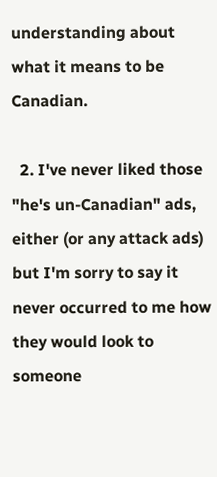understanding about what it means to be Canadian.

  2. I've never liked those "he's un-Canadian" ads, either (or any attack ads) but I'm sorry to say it never occurred to me how they would look to someone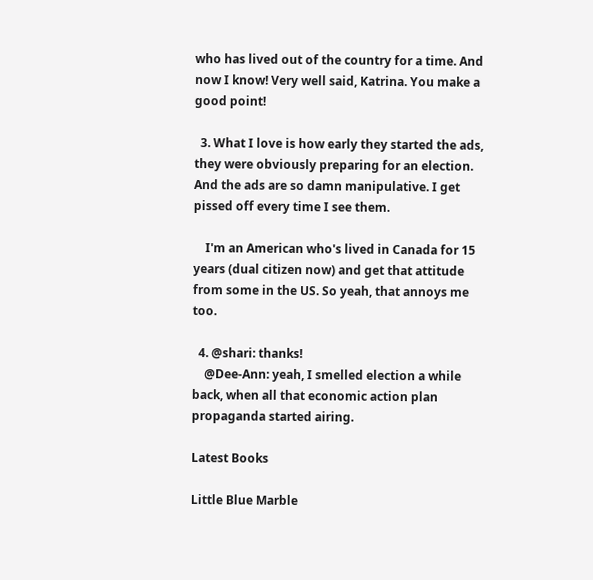who has lived out of the country for a time. And now I know! Very well said, Katrina. You make a good point!

  3. What I love is how early they started the ads, they were obviously preparing for an election. And the ads are so damn manipulative. I get pissed off every time I see them.

    I'm an American who's lived in Canada for 15 years (dual citizen now) and get that attitude from some in the US. So yeah, that annoys me too.

  4. @shari: thanks!
    @Dee-Ann: yeah, I smelled election a while back, when all that economic action plan propaganda started airing.

Latest Books

Little Blue Marble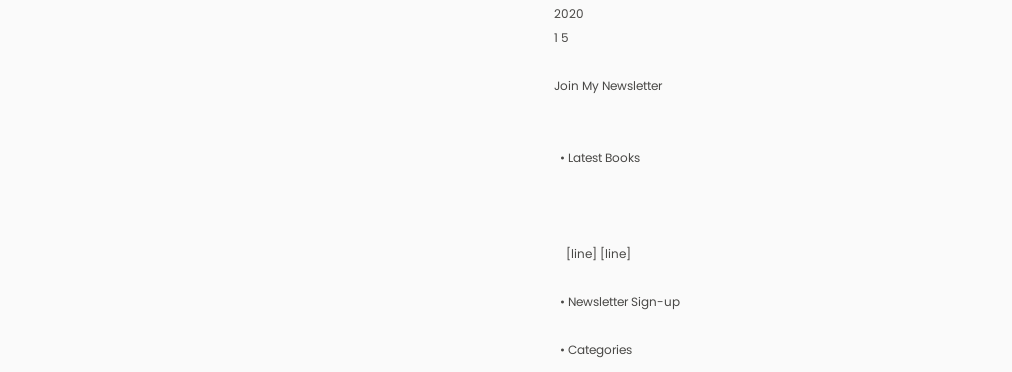2020
1 5

Join My Newsletter


  • Latest Books



    [line] [line]

  • Newsletter Sign-up

  • Categories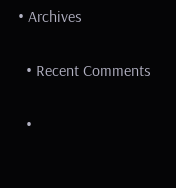• Archives

  • Recent Comments

  •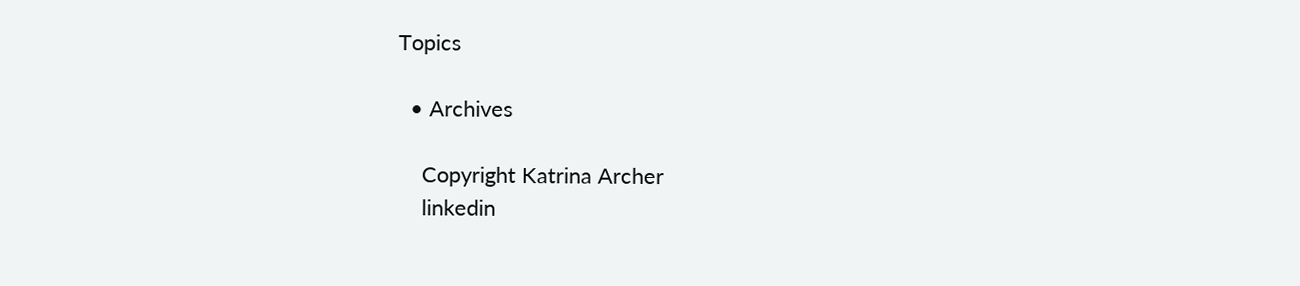Topics

  • Archives

    Copyright Katrina Archer
    linkedin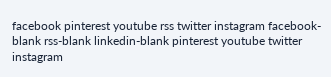facebook pinterest youtube rss twitter instagram facebook-blank rss-blank linkedin-blank pinterest youtube twitter instagram